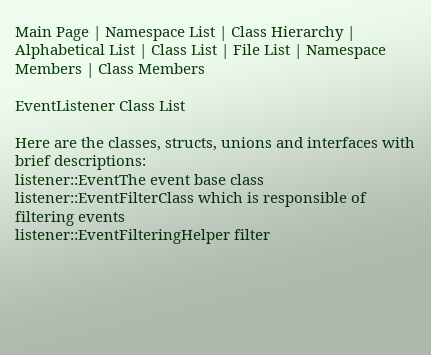Main Page | Namespace List | Class Hierarchy | Alphabetical List | Class List | File List | Namespace Members | Class Members

EventListener Class List

Here are the classes, structs, unions and interfaces with brief descriptions:
listener::EventThe event base class
listener::EventFilterClass which is responsible of filtering events
listener::EventFilteringHelper filter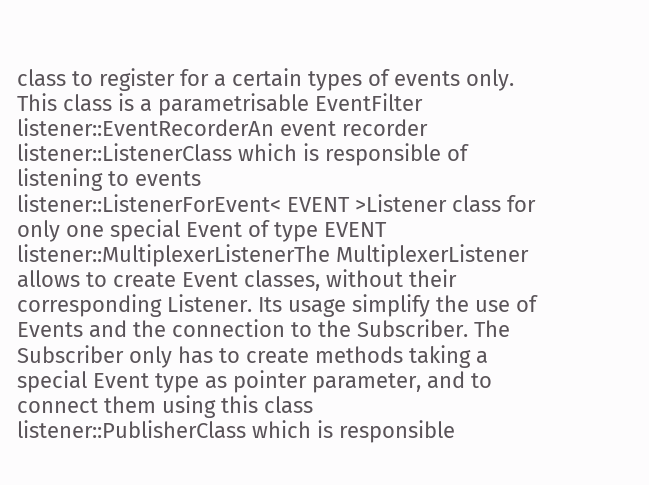class to register for a certain types of events only. This class is a parametrisable EventFilter
listener::EventRecorderAn event recorder
listener::ListenerClass which is responsible of listening to events
listener::ListenerForEvent< EVENT >Listener class for only one special Event of type EVENT
listener::MultiplexerListenerThe MultiplexerListener allows to create Event classes, without their corresponding Listener. Its usage simplify the use of Events and the connection to the Subscriber. The Subscriber only has to create methods taking a special Event type as pointer parameter, and to connect them using this class
listener::PublisherClass which is responsible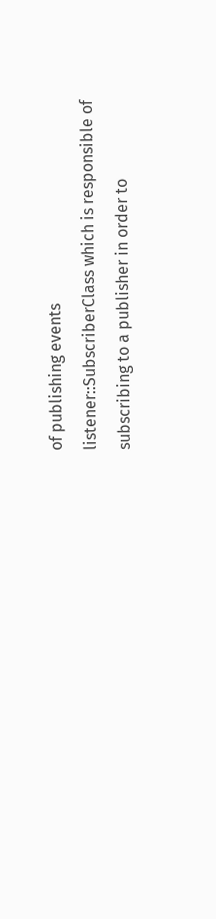of publishing events
listener::SubscriberClass which is responsible of subscribing to a publisher in order to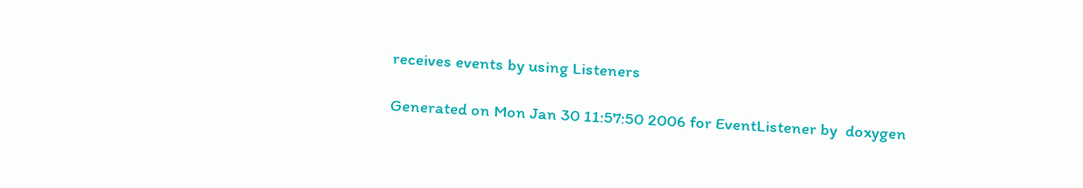receives events by using Listeners

Generated on Mon Jan 30 11:57:50 2006 for EventListener by  doxygen